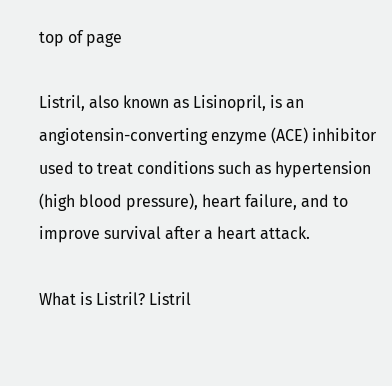top of page

Listril, also known as Lisinopril, is an angiotensin-converting enzyme (ACE) inhibitor used to treat conditions such as hypertension (high blood pressure), heart failure, and to improve survival after a heart attack.

What is Listril? Listril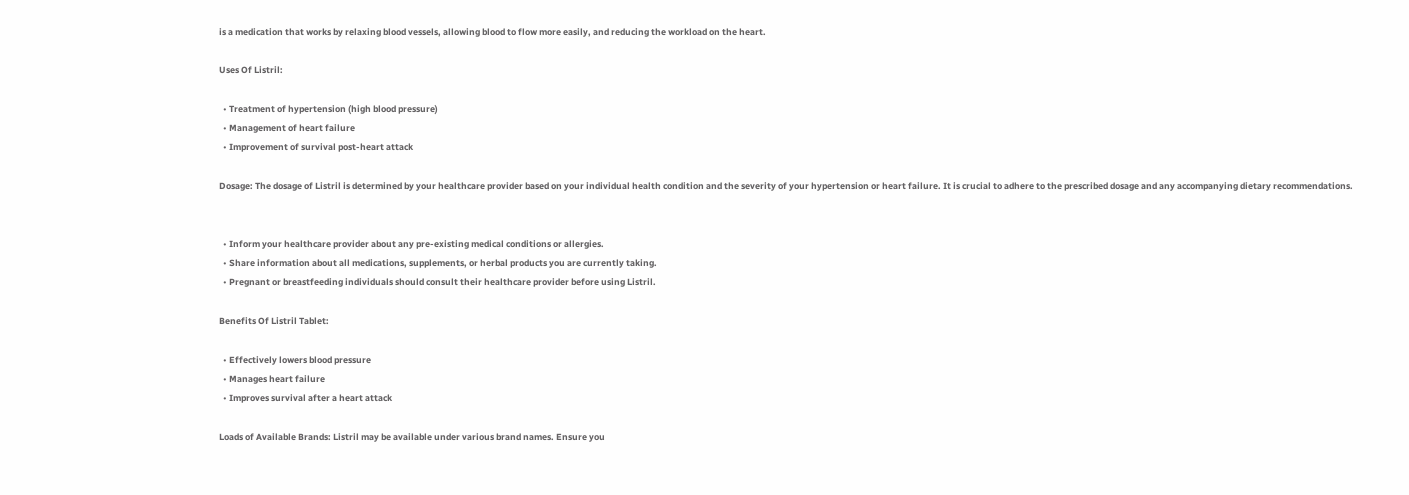is a medication that works by relaxing blood vessels, allowing blood to flow more easily, and reducing the workload on the heart.

Uses Of Listril:

  • Treatment of hypertension (high blood pressure)
  • Management of heart failure
  • Improvement of survival post-heart attack

Dosage: The dosage of Listril is determined by your healthcare provider based on your individual health condition and the severity of your hypertension or heart failure. It is crucial to adhere to the prescribed dosage and any accompanying dietary recommendations.


  • Inform your healthcare provider about any pre-existing medical conditions or allergies.
  • Share information about all medications, supplements, or herbal products you are currently taking.
  • Pregnant or breastfeeding individuals should consult their healthcare provider before using Listril.

Benefits Of Listril Tablet:

  • Effectively lowers blood pressure
  • Manages heart failure
  • Improves survival after a heart attack

Loads of Available Brands: Listril may be available under various brand names. Ensure you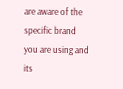are aware of the specific brand you are using and its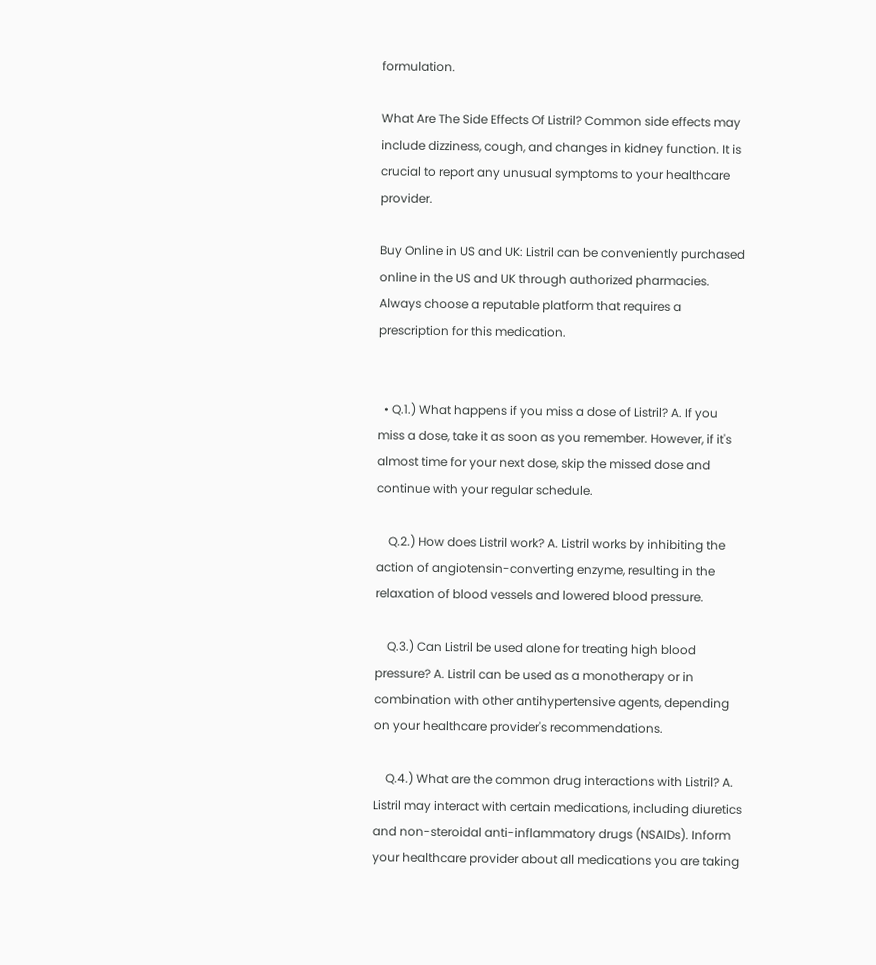formulation.

What Are The Side Effects Of Listril? Common side effects may include dizziness, cough, and changes in kidney function. It is crucial to report any unusual symptoms to your healthcare provider.

Buy Online in US and UK: Listril can be conveniently purchased online in the US and UK through authorized pharmacies. Always choose a reputable platform that requires a prescription for this medication.


  • Q.1.) What happens if you miss a dose of Listril? A. If you miss a dose, take it as soon as you remember. However, if it's almost time for your next dose, skip the missed dose and continue with your regular schedule.

    Q.2.) How does Listril work? A. Listril works by inhibiting the action of angiotensin-converting enzyme, resulting in the relaxation of blood vessels and lowered blood pressure.

    Q.3.) Can Listril be used alone for treating high blood pressure? A. Listril can be used as a monotherapy or in combination with other antihypertensive agents, depending on your healthcare provider's recommendations.

    Q.4.) What are the common drug interactions with Listril? A. Listril may interact with certain medications, including diuretics and non-steroidal anti-inflammatory drugs (NSAIDs). Inform your healthcare provider about all medications you are taking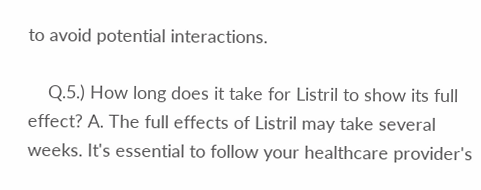to avoid potential interactions.

    Q.5.) How long does it take for Listril to show its full effect? A. The full effects of Listril may take several weeks. It's essential to follow your healthcare provider's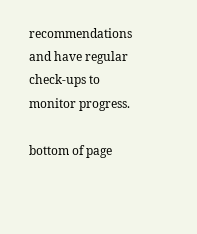recommendations and have regular check-ups to monitor progress.

bottom of page